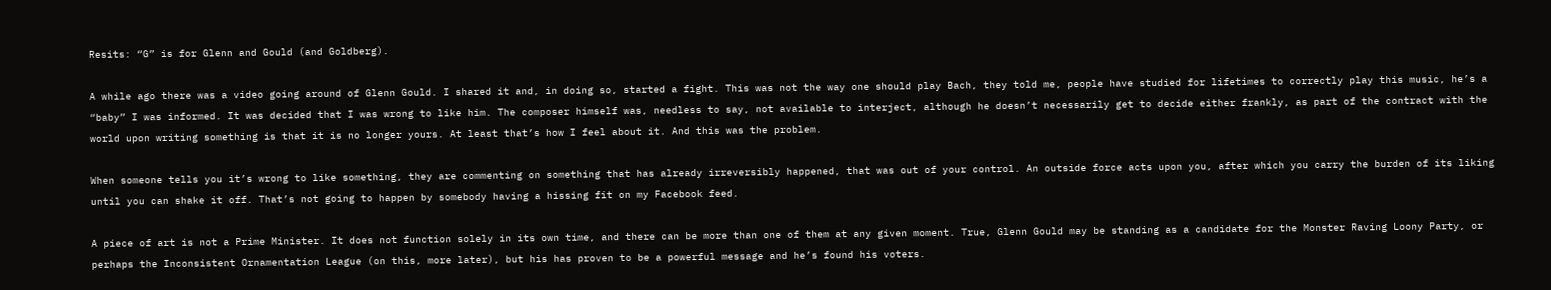Resits: “G” is for Glenn and Gould (and Goldberg).

A while ago there was a video going around of Glenn Gould. I shared it and, in doing so, started a fight. This was not the way one should play Bach, they told me, people have studied for lifetimes to correctly play this music, he’s a “baby” I was informed. It was decided that I was wrong to like him. The composer himself was, needless to say, not available to interject, although he doesn’t necessarily get to decide either frankly, as part of the contract with the world upon writing something is that it is no longer yours. At least that’s how I feel about it. And this was the problem.

When someone tells you it’s wrong to like something, they are commenting on something that has already irreversibly happened, that was out of your control. An outside force acts upon you, after which you carry the burden of its liking until you can shake it off. That’s not going to happen by somebody having a hissing fit on my Facebook feed.

A piece of art is not a Prime Minister. It does not function solely in its own time, and there can be more than one of them at any given moment. True, Glenn Gould may be standing as a candidate for the Monster Raving Loony Party, or perhaps the Inconsistent Ornamentation League (on this, more later), but his has proven to be a powerful message and he’s found his voters.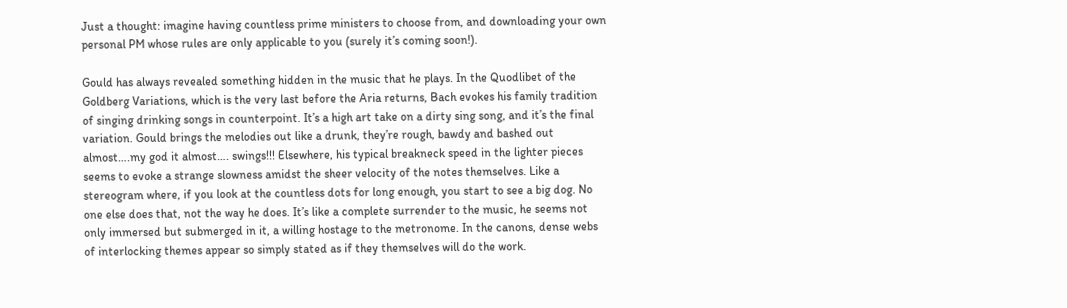Just a thought: imagine having countless prime ministers to choose from, and downloading your own personal PM whose rules are only applicable to you (surely it’s coming soon!).

Gould has always revealed something hidden in the music that he plays. In the Quodlibet of the Goldberg Variations, which is the very last before the Aria returns, Bach evokes his family tradition of singing drinking songs in counterpoint. It’s a high art take on a dirty sing song, and it’s the final variation. Gould brings the melodies out like a drunk, they’re rough, bawdy and bashed out almost….my god it almost…. swings!!! Elsewhere, his typical breakneck speed in the lighter pieces seems to evoke a strange slowness amidst the sheer velocity of the notes themselves. Like a stereogram where, if you look at the countless dots for long enough, you start to see a big dog. No one else does that, not the way he does. It’s like a complete surrender to the music, he seems not only immersed but submerged in it, a willing hostage to the metronome. In the canons, dense webs of interlocking themes appear so simply stated as if they themselves will do the work.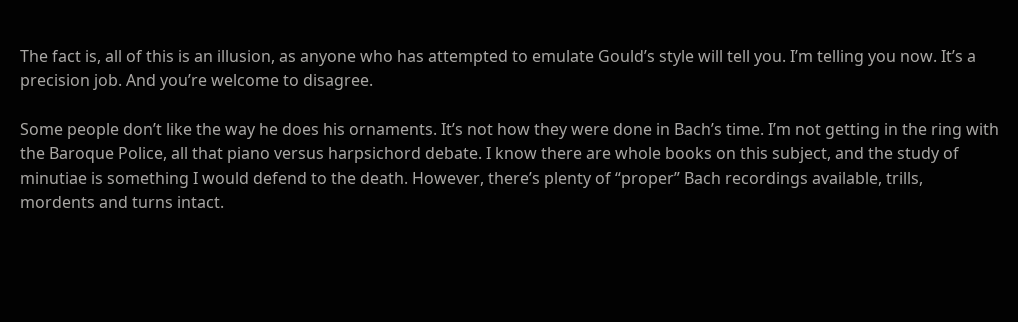The fact is, all of this is an illusion, as anyone who has attempted to emulate Gould’s style will tell you. I’m telling you now. It’s a precision job. And you’re welcome to disagree.

Some people don’t like the way he does his ornaments. It’s not how they were done in Bach’s time. I’m not getting in the ring with the Baroque Police, all that piano versus harpsichord debate. I know there are whole books on this subject, and the study of minutiae is something I would defend to the death. However, there’s plenty of “proper” Bach recordings available, trills, mordents and turns intact.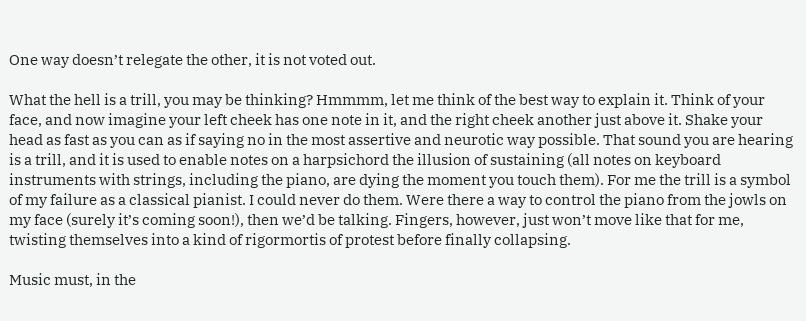One way doesn’t relegate the other, it is not voted out.

What the hell is a trill, you may be thinking? Hmmmm, let me think of the best way to explain it. Think of your face, and now imagine your left cheek has one note in it, and the right cheek another just above it. Shake your head as fast as you can as if saying no in the most assertive and neurotic way possible. That sound you are hearing is a trill, and it is used to enable notes on a harpsichord the illusion of sustaining (all notes on keyboard instruments with strings, including the piano, are dying the moment you touch them). For me the trill is a symbol of my failure as a classical pianist. I could never do them. Were there a way to control the piano from the jowls on my face (surely it’s coming soon!), then we’d be talking. Fingers, however, just won’t move like that for me, twisting themselves into a kind of rigormortis of protest before finally collapsing.

Music must, in the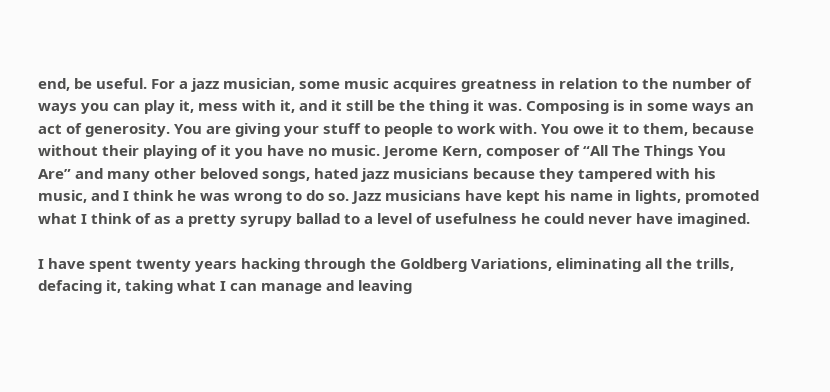end, be useful. For a jazz musician, some music acquires greatness in relation to the number of ways you can play it, mess with it, and it still be the thing it was. Composing is in some ways an act of generosity. You are giving your stuff to people to work with. You owe it to them, because without their playing of it you have no music. Jerome Kern, composer of “All The Things You Are” and many other beloved songs, hated jazz musicians because they tampered with his music, and I think he was wrong to do so. Jazz musicians have kept his name in lights, promoted what I think of as a pretty syrupy ballad to a level of usefulness he could never have imagined.

I have spent twenty years hacking through the Goldberg Variations, eliminating all the trills, defacing it, taking what I can manage and leaving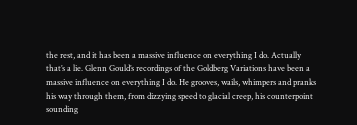the rest, and it has been a massive influence on everything I do. Actually that’s a lie. Glenn Gould’s recordings of the Goldberg Variations have been a massive influence on everything I do. He grooves, wails, whimpers and pranks his way through them, from dizzying speed to glacial creep, his counterpoint sounding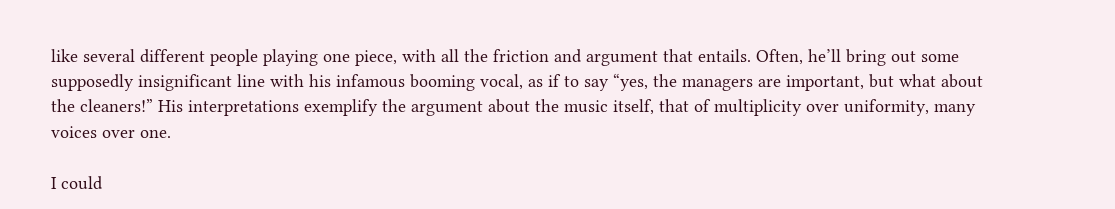like several different people playing one piece, with all the friction and argument that entails. Often, he’ll bring out some supposedly insignificant line with his infamous booming vocal, as if to say “yes, the managers are important, but what about the cleaners!” His interpretations exemplify the argument about the music itself, that of multiplicity over uniformity, many voices over one.

I could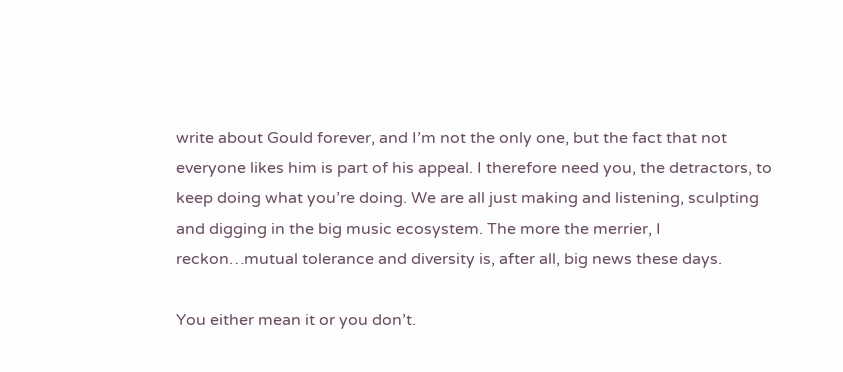write about Gould forever, and I’m not the only one, but the fact that not everyone likes him is part of his appeal. I therefore need you, the detractors, to keep doing what you’re doing. We are all just making and listening, sculpting and digging in the big music ecosystem. The more the merrier, I reckon…mutual tolerance and diversity is, after all, big news these days.

You either mean it or you don’t.